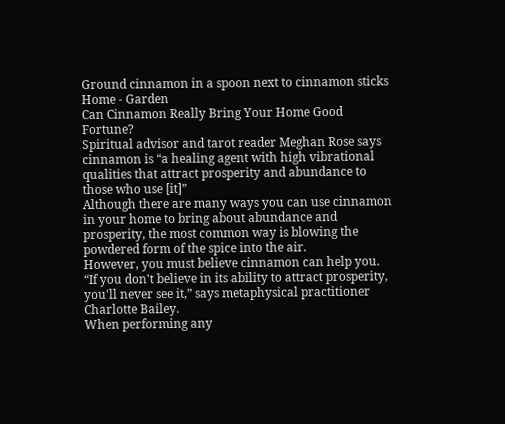Ground cinnamon in a spoon next to cinnamon sticks
Home - Garden
Can Cinnamon Really Bring Your Home Good Fortune?
Spiritual advisor and tarot reader Meghan Rose says cinnamon is “a healing agent with high vibrational qualities that attract prosperity and abundance to those who use [it]”
Although there are many ways you can use cinnamon in your home to bring about abundance and prosperity, the most common way is blowing the powdered form of the spice into the air.
However, you must believe cinnamon can help you.
“If you don't believe in its ability to attract prosperity, you'll never see it,” says metaphysical practitioner Charlotte Bailey.
When performing any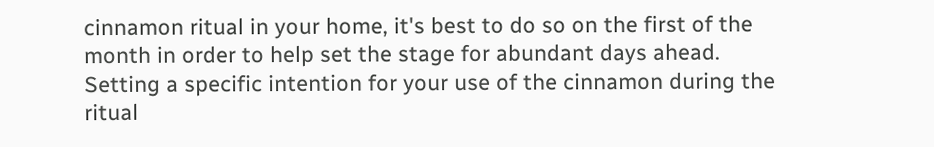cinnamon ritual in your home, it's best to do so on the first of the month in order to help set the stage for abundant days ahead.
Setting a specific intention for your use of the cinnamon during the ritual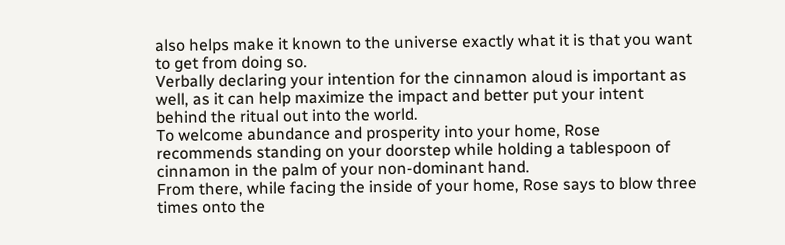also helps make it known to the universe exactly what it is that you want to get from doing so.
Verbally declaring your intention for the cinnamon aloud is important as well, as it can help maximize the impact and better put your intent behind the ritual out into the world.
To welcome abundance and prosperity into your home, Rose recommends standing on your doorstep while holding a tablespoon of cinnamon in the palm of your non-dominant hand.
From there, while facing the inside of your home, Rose says to blow three times onto the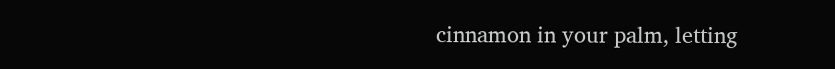cinnamon in your palm, letting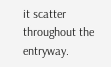it scatter throughout the entryway.